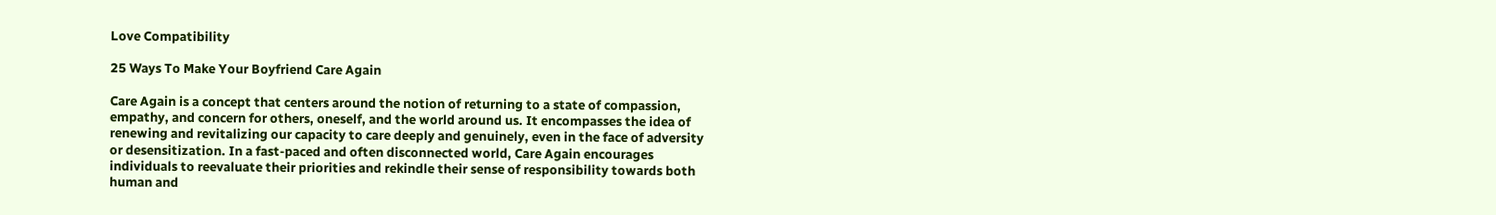Love Compatibility

25 Ways To Make Your Boyfriend Care Again

Care Again is a concept that centers around the notion of returning to a state of compassion, empathy, and concern for others, oneself, and the world around us. It encompasses the idea of renewing and revitalizing our capacity to care deeply and genuinely, even in the face of adversity or desensitization. In a fast-paced and often disconnected world, Care Again encourages individuals to reevaluate their priorities and rekindle their sense of responsibility towards both human and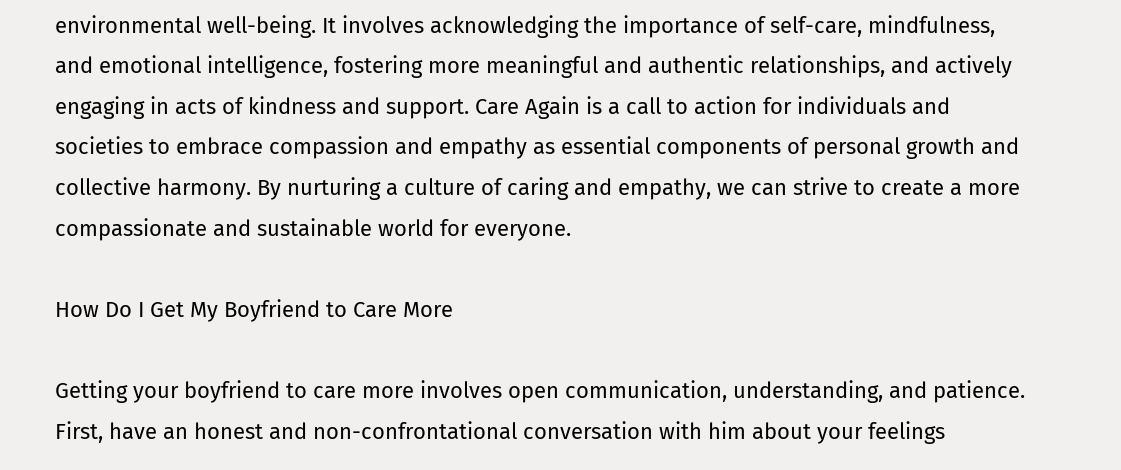environmental well-being. It involves acknowledging the importance of self-care, mindfulness, and emotional intelligence, fostering more meaningful and authentic relationships, and actively engaging in acts of kindness and support. Care Again is a call to action for individuals and societies to embrace compassion and empathy as essential components of personal growth and collective harmony. By nurturing a culture of caring and empathy, we can strive to create a more compassionate and sustainable world for everyone.

How Do I Get My Boyfriend to Care More

Getting your boyfriend to care more involves open communication, understanding, and patience. First, have an honest and non-confrontational conversation with him about your feelings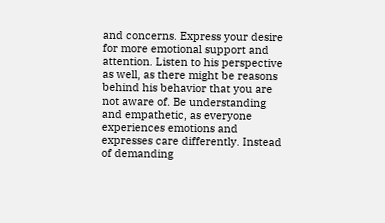and concerns. Express your desire for more emotional support and attention. Listen to his perspective as well, as there might be reasons behind his behavior that you are not aware of. Be understanding and empathetic, as everyone experiences emotions and expresses care differently. Instead of demanding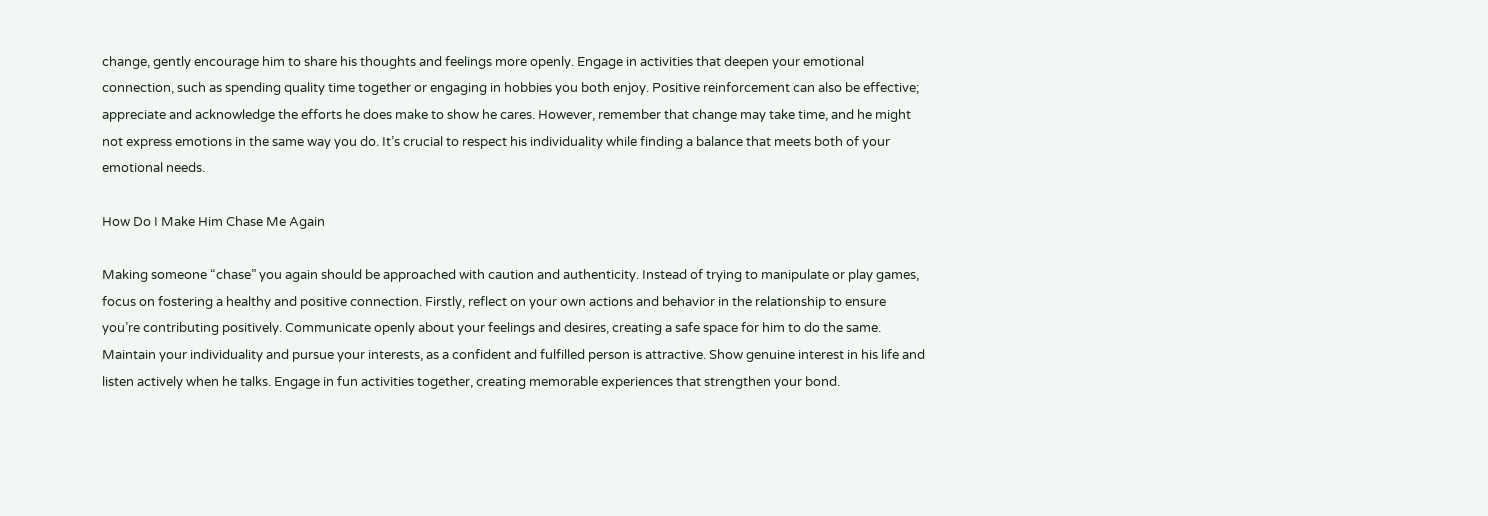change, gently encourage him to share his thoughts and feelings more openly. Engage in activities that deepen your emotional connection, such as spending quality time together or engaging in hobbies you both enjoy. Positive reinforcement can also be effective; appreciate and acknowledge the efforts he does make to show he cares. However, remember that change may take time, and he might not express emotions in the same way you do. It’s crucial to respect his individuality while finding a balance that meets both of your emotional needs.

How Do I Make Him Chase Me Again

Making someone “chase” you again should be approached with caution and authenticity. Instead of trying to manipulate or play games, focus on fostering a healthy and positive connection. Firstly, reflect on your own actions and behavior in the relationship to ensure you’re contributing positively. Communicate openly about your feelings and desires, creating a safe space for him to do the same. Maintain your individuality and pursue your interests, as a confident and fulfilled person is attractive. Show genuine interest in his life and listen actively when he talks. Engage in fun activities together, creating memorable experiences that strengthen your bond.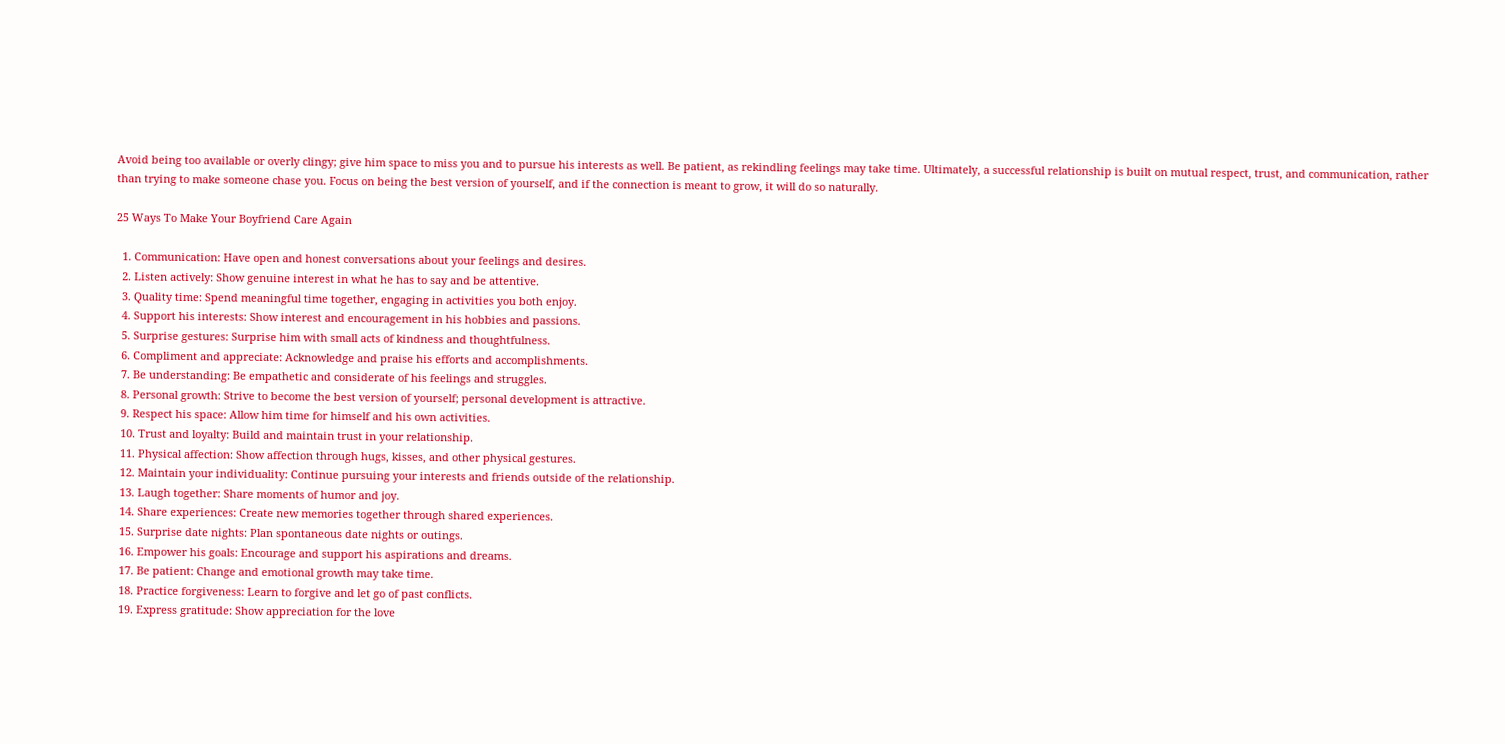Avoid being too available or overly clingy; give him space to miss you and to pursue his interests as well. Be patient, as rekindling feelings may take time. Ultimately, a successful relationship is built on mutual respect, trust, and communication, rather than trying to make someone chase you. Focus on being the best version of yourself, and if the connection is meant to grow, it will do so naturally.

25 Ways To Make Your Boyfriend Care Again

  1. Communication: Have open and honest conversations about your feelings and desires.
  2. Listen actively: Show genuine interest in what he has to say and be attentive.
  3. Quality time: Spend meaningful time together, engaging in activities you both enjoy.
  4. Support his interests: Show interest and encouragement in his hobbies and passions.
  5. Surprise gestures: Surprise him with small acts of kindness and thoughtfulness.
  6. Compliment and appreciate: Acknowledge and praise his efforts and accomplishments.
  7. Be understanding: Be empathetic and considerate of his feelings and struggles.
  8. Personal growth: Strive to become the best version of yourself; personal development is attractive.
  9. Respect his space: Allow him time for himself and his own activities.
  10. Trust and loyalty: Build and maintain trust in your relationship.
  11. Physical affection: Show affection through hugs, kisses, and other physical gestures.
  12. Maintain your individuality: Continue pursuing your interests and friends outside of the relationship.
  13. Laugh together: Share moments of humor and joy.
  14. Share experiences: Create new memories together through shared experiences.
  15. Surprise date nights: Plan spontaneous date nights or outings.
  16. Empower his goals: Encourage and support his aspirations and dreams.
  17. Be patient: Change and emotional growth may take time.
  18. Practice forgiveness: Learn to forgive and let go of past conflicts.
  19. Express gratitude: Show appreciation for the love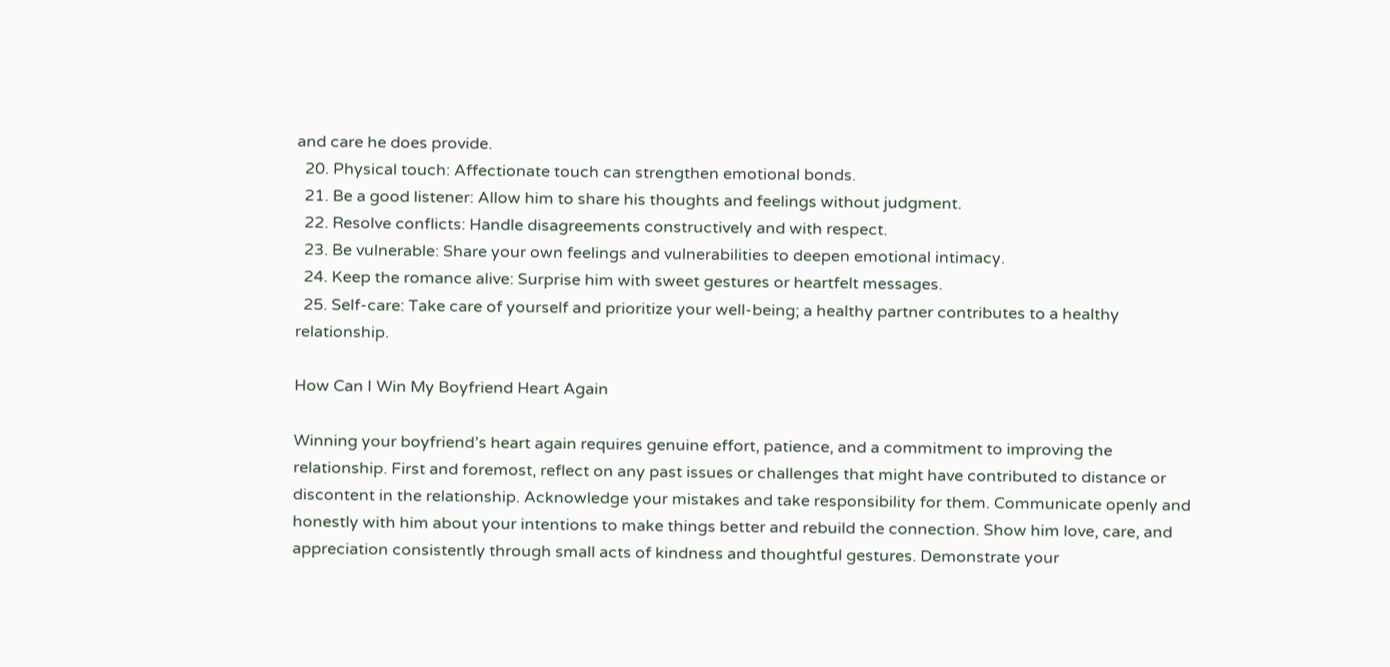and care he does provide.
  20. Physical touch: Affectionate touch can strengthen emotional bonds.
  21. Be a good listener: Allow him to share his thoughts and feelings without judgment.
  22. Resolve conflicts: Handle disagreements constructively and with respect.
  23. Be vulnerable: Share your own feelings and vulnerabilities to deepen emotional intimacy.
  24. Keep the romance alive: Surprise him with sweet gestures or heartfelt messages.
  25. Self-care: Take care of yourself and prioritize your well-being; a healthy partner contributes to a healthy relationship.

How Can I Win My Boyfriend Heart Again

Winning your boyfriend’s heart again requires genuine effort, patience, and a commitment to improving the relationship. First and foremost, reflect on any past issues or challenges that might have contributed to distance or discontent in the relationship. Acknowledge your mistakes and take responsibility for them. Communicate openly and honestly with him about your intentions to make things better and rebuild the connection. Show him love, care, and appreciation consistently through small acts of kindness and thoughtful gestures. Demonstrate your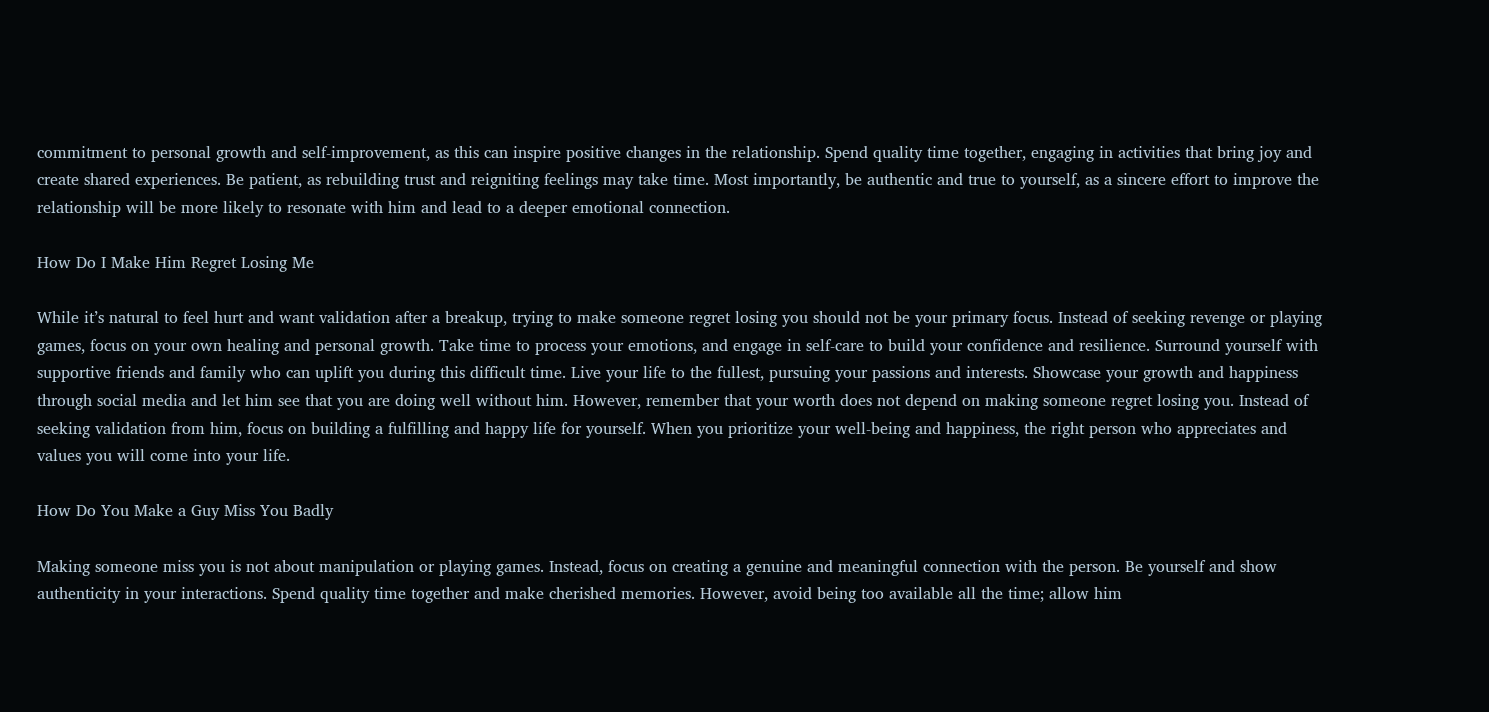commitment to personal growth and self-improvement, as this can inspire positive changes in the relationship. Spend quality time together, engaging in activities that bring joy and create shared experiences. Be patient, as rebuilding trust and reigniting feelings may take time. Most importantly, be authentic and true to yourself, as a sincere effort to improve the relationship will be more likely to resonate with him and lead to a deeper emotional connection.

How Do I Make Him Regret Losing Me

While it’s natural to feel hurt and want validation after a breakup, trying to make someone regret losing you should not be your primary focus. Instead of seeking revenge or playing games, focus on your own healing and personal growth. Take time to process your emotions, and engage in self-care to build your confidence and resilience. Surround yourself with supportive friends and family who can uplift you during this difficult time. Live your life to the fullest, pursuing your passions and interests. Showcase your growth and happiness through social media and let him see that you are doing well without him. However, remember that your worth does not depend on making someone regret losing you. Instead of seeking validation from him, focus on building a fulfilling and happy life for yourself. When you prioritize your well-being and happiness, the right person who appreciates and values you will come into your life.

How Do You Make a Guy Miss You Badly

Making someone miss you is not about manipulation or playing games. Instead, focus on creating a genuine and meaningful connection with the person. Be yourself and show authenticity in your interactions. Spend quality time together and make cherished memories. However, avoid being too available all the time; allow him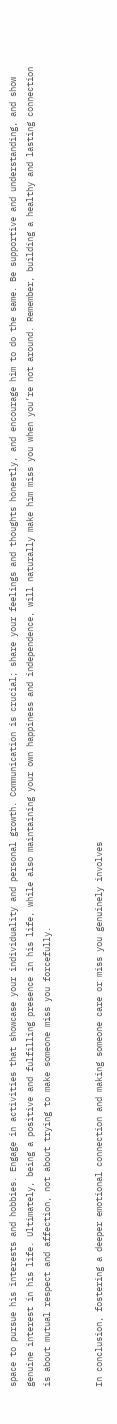space to pursue his interests and hobbies. Engage in activities that showcase your individuality and personal growth. Communication is crucial; share your feelings and thoughts honestly, and encourage him to do the same. Be supportive and understanding, and show genuine interest in his life. Ultimately, being a positive and fulfilling presence in his life, while also maintaining your own happiness and independence, will naturally make him miss you when you’re not around. Remember, building a healthy and lasting connection is about mutual respect and affection, not about trying to make someone miss you forcefully.


In conclusion, fostering a deeper emotional connection and making someone care or miss you genuinely involves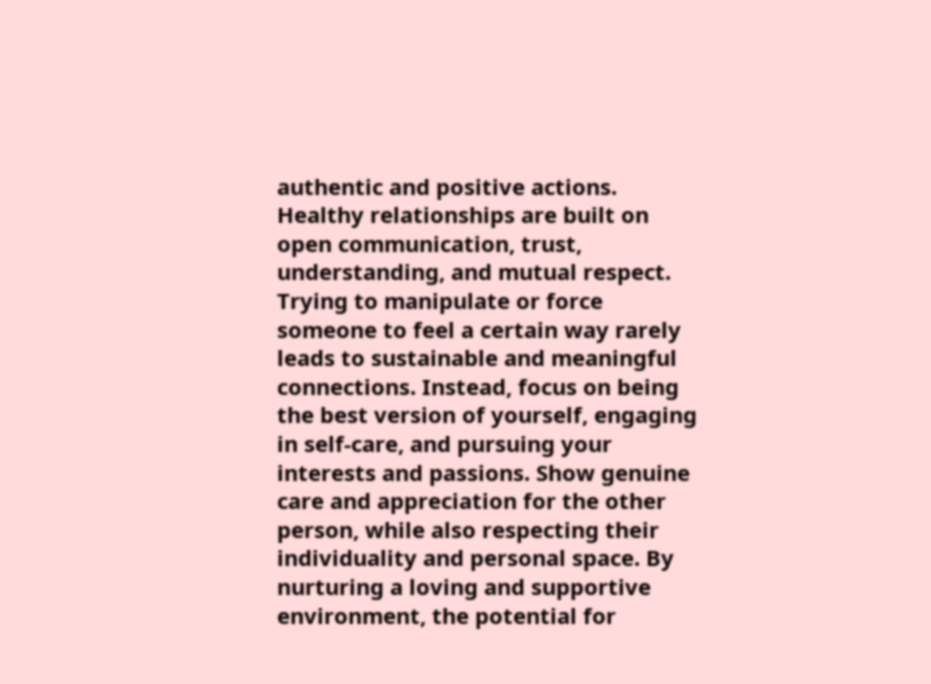authentic and positive actions. Healthy relationships are built on open communication, trust, understanding, and mutual respect. Trying to manipulate or force someone to feel a certain way rarely leads to sustainable and meaningful connections. Instead, focus on being the best version of yourself, engaging in self-care, and pursuing your interests and passions. Show genuine care and appreciation for the other person, while also respecting their individuality and personal space. By nurturing a loving and supportive environment, the potential for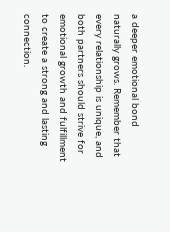a deeper emotional bond naturally grows. Remember that every relationship is unique, and both partners should strive for emotional growth and fulfillment to create a strong and lasting connection.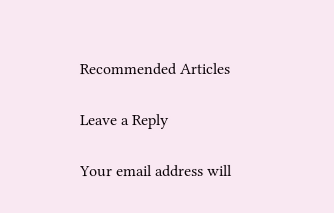Recommended Articles

Leave a Reply

Your email address will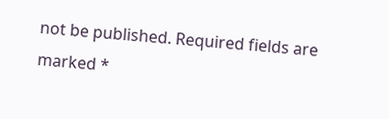not be published. Required fields are marked *